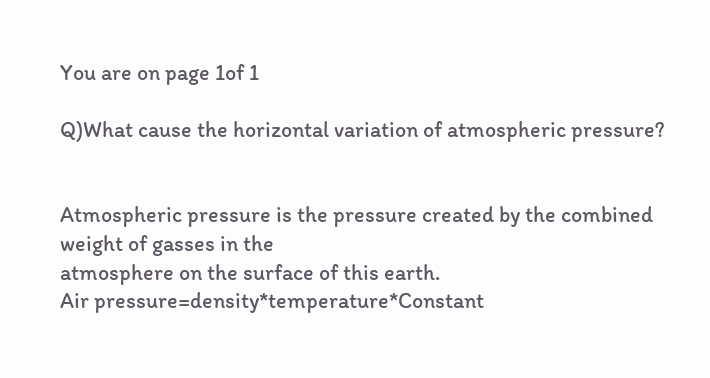You are on page 1of 1

Q)What cause the horizontal variation of atmospheric pressure?


Atmospheric pressure is the pressure created by the combined weight of gasses in the
atmosphere on the surface of this earth.
Air pressure=density*temperature*Constant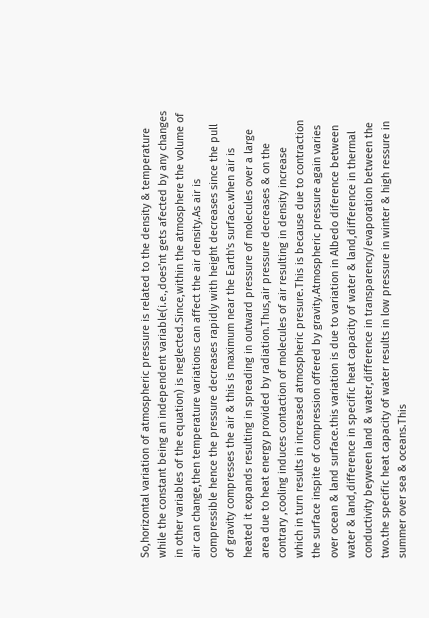So,horizontal variation of atmospheric pressure is related to the density & temperature
while the constant being an independent variable(i.e.,does'nt gets afected by any changes
in other variables of the equation) is neglected.Since,within the atmosphere the volume of
air can change,then temperature variations can affect the air density.As air is
compressible hence the pressure decreases rapidly with height decreases since the pull
of gravity compresses the air & this is maximum near the Earth's surface.when air is
heated it expands resulting in spreading in outward pressure of molecules over a large
area due to heat energy provided by radiation.Thus,air pressure decreases & on the
contrary ,cooling induces contaction of molecules of air resulting in density increase
which in turn results in increased atmospheric presure.This is because due to contraction
the surface inspite of compression offered by gravity.Atmospheric pressure again varies
over ocean & land surface.this variation is due to variation in Albedo diference between
water & land,difference in specific heat capacity of water & land,difference in thermal
conductivity beyween land & water,difference in transparency/evaporation between the
two.the specific heat capacity of water results in low pressure in winter & high ressure in
summer over sea & oceans.This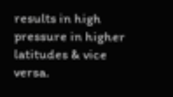results in high pressure in higher latitudes & vice versa.